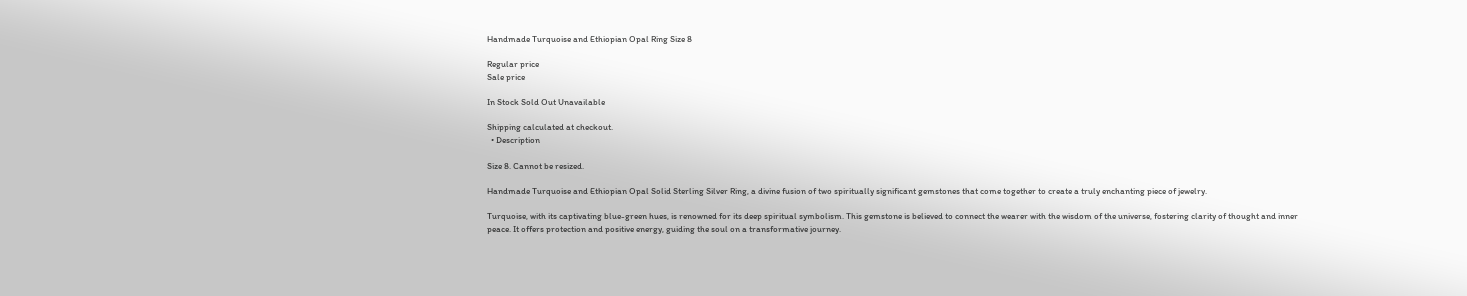Handmade Turquoise and Ethiopian Opal Ring Size 8

Regular price
Sale price

In Stock Sold Out Unavailable

Shipping calculated at checkout.
  • Description

Size 8. Cannot be resized.

Handmade Turquoise and Ethiopian Opal Solid Sterling Silver Ring, a divine fusion of two spiritually significant gemstones that come together to create a truly enchanting piece of jewelry.

Turquoise, with its captivating blue-green hues, is renowned for its deep spiritual symbolism. This gemstone is believed to connect the wearer with the wisdom of the universe, fostering clarity of thought and inner peace. It offers protection and positive energy, guiding the soul on a transformative journey.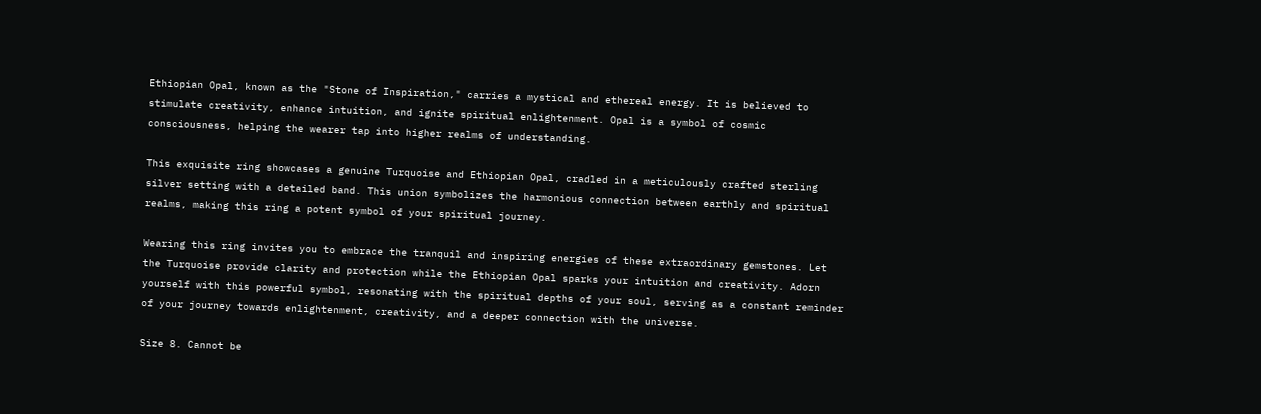Ethiopian Opal, known as the "Stone of Inspiration," carries a mystical and ethereal energy. It is believed to stimulate creativity, enhance intuition, and ignite spiritual enlightenment. Opal is a symbol of cosmic consciousness, helping the wearer tap into higher realms of understanding.

This exquisite ring showcases a genuine Turquoise and Ethiopian Opal, cradled in a meticulously crafted sterling silver setting with a detailed band. This union symbolizes the harmonious connection between earthly and spiritual realms, making this ring a potent symbol of your spiritual journey.

Wearing this ring invites you to embrace the tranquil and inspiring energies of these extraordinary gemstones. Let the Turquoise provide clarity and protection while the Ethiopian Opal sparks your intuition and creativity. Adorn yourself with this powerful symbol, resonating with the spiritual depths of your soul, serving as a constant reminder of your journey towards enlightenment, creativity, and a deeper connection with the universe.

Size 8. Cannot be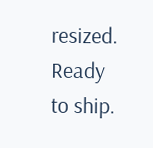resized. Ready to ship.